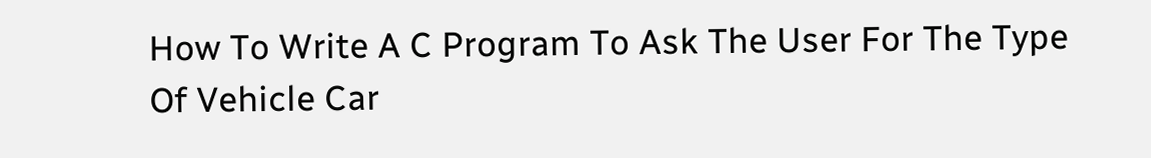How To Write A C Program To Ask The User For The Type Of Vehicle Car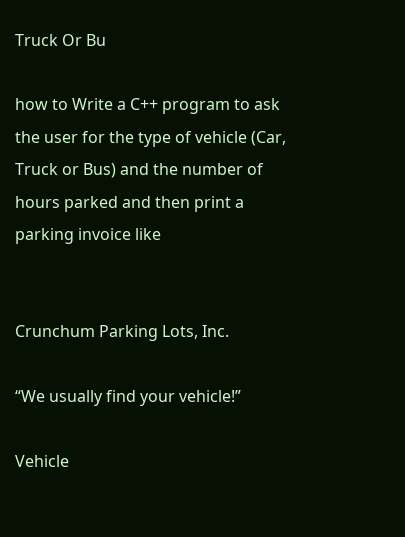Truck Or Bu

how to Write a C++ program to ask the user for the type of vehicle (Car, Truck or Bus) and the number of hours parked and then print a parking invoice like


Crunchum Parking Lots, Inc.

“We usually find your vehicle!”

Vehicle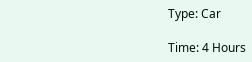Type: Car

Time: 4 Hours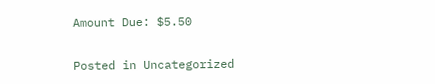Amount Due: $5.50

Posted in Uncategorized